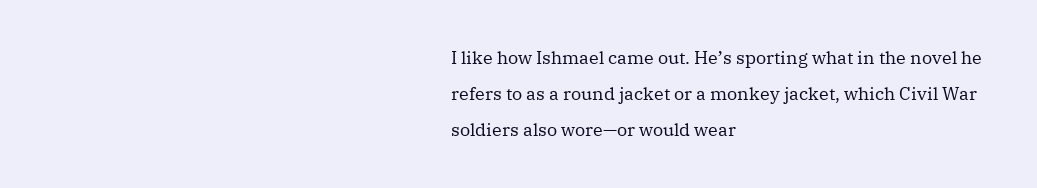I like how Ishmael came out. He’s sporting what in the novel he refers to as a round jacket or a monkey jacket, which Civil War soldiers also wore—or would wear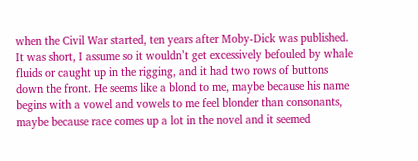when the Civil War started, ten years after Moby-Dick was published. It was short, I assume so it wouldn’t get excessively befouled by whale fluids or caught up in the rigging, and it had two rows of buttons down the front. He seems like a blond to me, maybe because his name begins with a vowel and vowels to me feel blonder than consonants, maybe because race comes up a lot in the novel and it seemed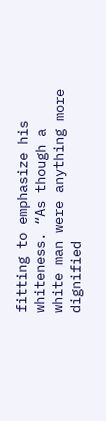fitting to emphasize his whiteness. “As though a white man were anything more dignified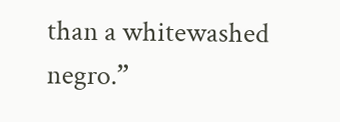than a whitewashed negro.”